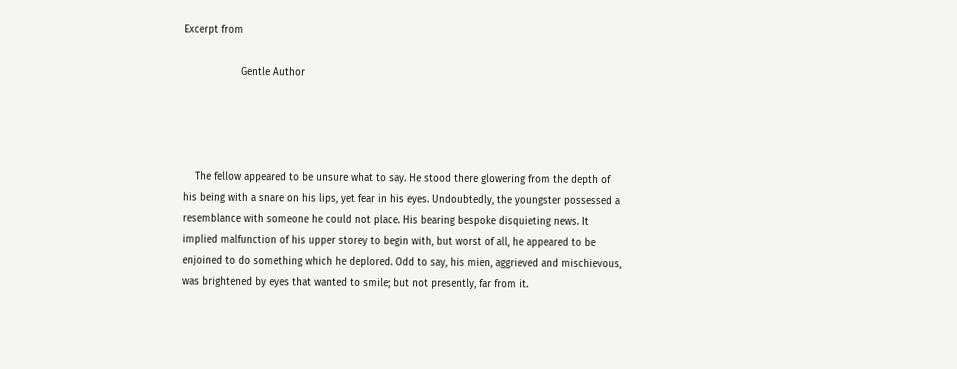Excerpt from

                   Gentle Author




    The fellow appeared to be unsure what to say. He stood there glowering from the depth of his being with a snare on his lips, yet fear in his eyes. Undoubtedly, the youngster possessed a resemblance with someone he could not place. His bearing bespoke disquieting news. It implied malfunction of his upper storey to begin with, but worst of all, he appeared to be enjoined to do something which he deplored. Odd to say, his mien, aggrieved and mischievous, was brightened by eyes that wanted to smile; but not presently, far from it.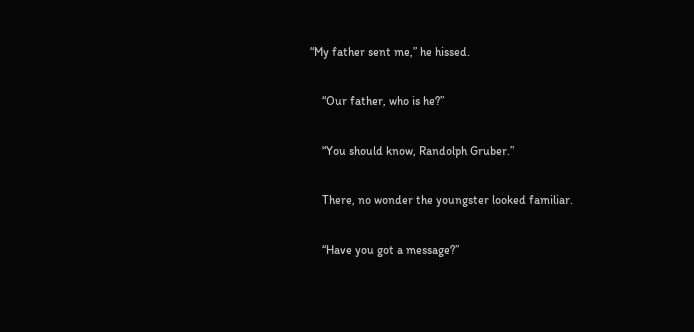“My father sent me,” he hissed.

    “Our father, who is he?”

    “You should know, Randolph Gruber.”

    There, no wonder the youngster looked familiar.

    “Have you got a message?”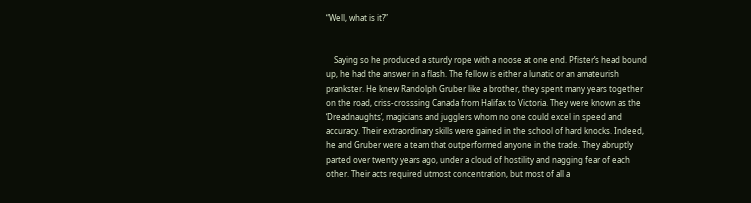“Well, what is it?”


    Saying so he produced a sturdy rope with a noose at one end. Pfister’s head bound up, he had the answer in a flash. The fellow is either a lunatic or an amateurish prankster. He knew Randolph Gruber like a brother, they spent many years together on the road, criss-crosssing Canada from Halifax to Victoria. They were known as the ‘Dreadnaughts’, magicians and jugglers whom no one could excel in speed and accuracy. Their extraordinary skills were gained in the school of hard knocks. Indeed, he and Gruber were a team that outperformed anyone in the trade. They abruptly parted over twenty years ago, under a cloud of hostility and nagging fear of each other. Their acts required utmost concentration, but most of all a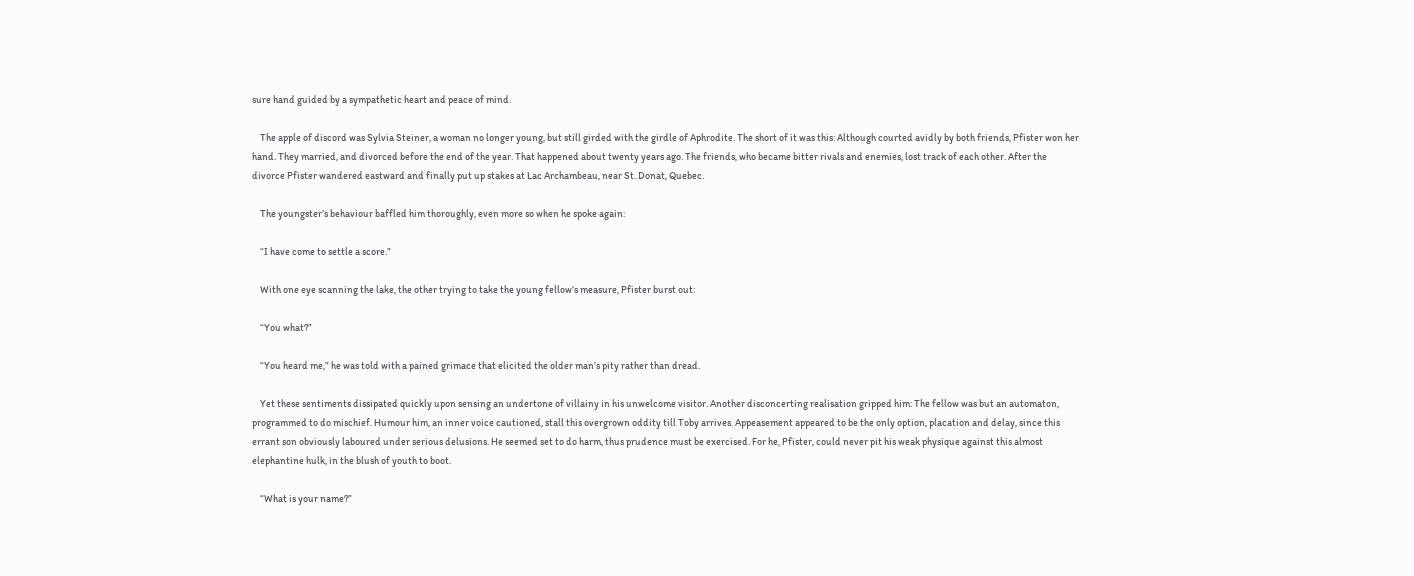sure hand guided by a sympathetic heart and peace of mind.

    The apple of discord was Sylvia Steiner, a woman no longer young, but still girded with the girdle of Aphrodite. The short of it was this: Although courted avidly by both friends, Pfister won her hand. They married, and divorced before the end of the year. That happened about twenty years ago. The friends, who became bitter rivals and enemies, lost track of each other. After the divorce Pfister wandered eastward and finally put up stakes at Lac Archambeau, near St. Donat, Quebec.

    The youngster’s behaviour baffled him thoroughly, even more so when he spoke again:

    “I have come to settle a score.”

    With one eye scanning the lake, the other trying to take the young fellow’s measure, Pfister burst out:

    “You what?”

    “You heard me,” he was told with a pained grimace that elicited the older man’s pity rather than dread.

    Yet these sentiments dissipated quickly upon sensing an undertone of villainy in his unwelcome visitor. Another disconcerting realisation gripped him: The fellow was but an automaton, programmed to do mischief. Humour him, an inner voice cautioned, stall this overgrown oddity till Toby arrives. Appeasement appeared to be the only option, placation and delay, since this errant son obviously laboured under serious delusions. He seemed set to do harm, thus prudence must be exercised. For he, Pfister, could never pit his weak physique against this almost elephantine hulk, in the blush of youth to boot.

    “What is your name?”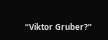“Viktor Gruber?”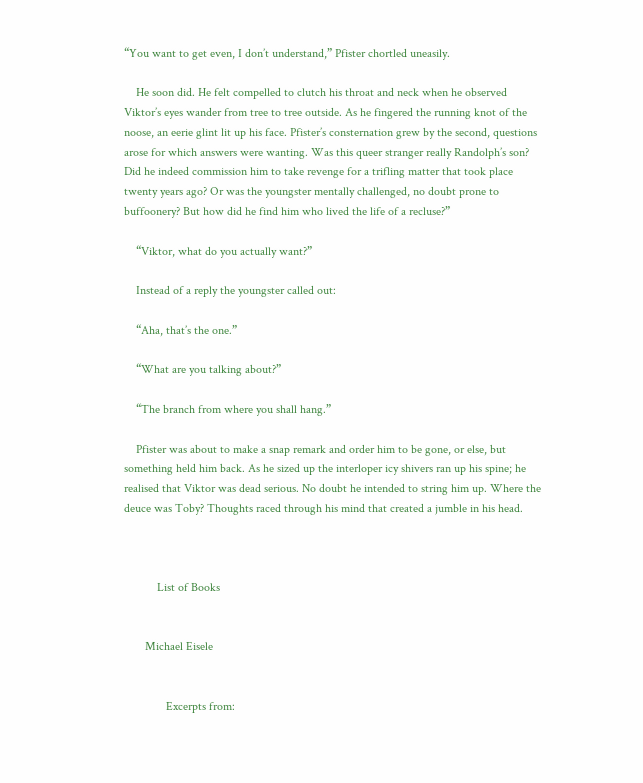“You want to get even, I don’t understand,” Pfister chortled uneasily.

    He soon did. He felt compelled to clutch his throat and neck when he observed Viktor’s eyes wander from tree to tree outside. As he fingered the running knot of the noose, an eerie glint lit up his face. Pfister’s consternation grew by the second, questions arose for which answers were wanting. Was this queer stranger really Randolph’s son? Did he indeed commission him to take revenge for a trifling matter that took place twenty years ago? Or was the youngster mentally challenged, no doubt prone to buffoonery? But how did he find him who lived the life of a recluse?”

    “Viktor, what do you actually want?”

    Instead of a reply the youngster called out:

    “Aha, that’s the one.”

    “What are you talking about?”

    “The branch from where you shall hang.”

    Pfister was about to make a snap remark and order him to be gone, or else, but something held him back. As he sized up the interloper icy shivers ran up his spine; he realised that Viktor was dead serious. No doubt he intended to string him up. Where the deuce was Toby? Thoughts raced through his mind that created a jumble in his head.



           List of Books


       Michael Eisele


              Excerpts from: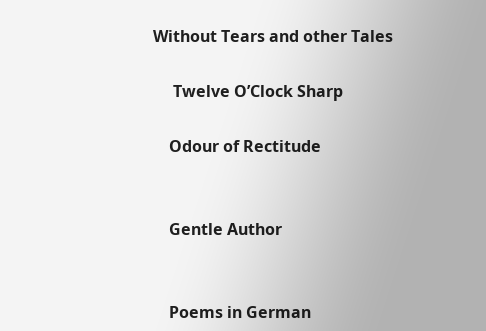Without Tears and other Tales

     Twelve O’Clock Sharp

    Odour of Rectitude


    Gentle Author


    Poems in German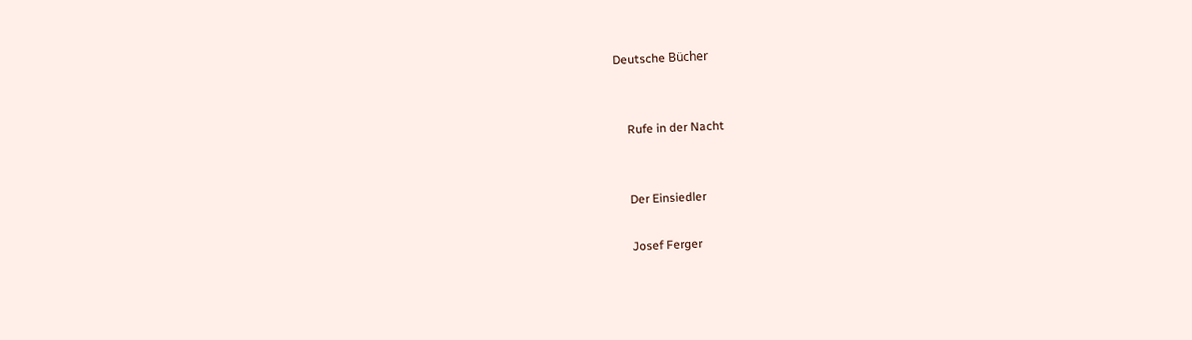Deutsche Bücher


    Rufe in der Nacht


    Der Einsiedler

    Josef Ferger